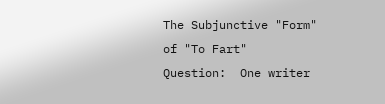The Subjunctive "Form" of "To Fart"
Question:  One writer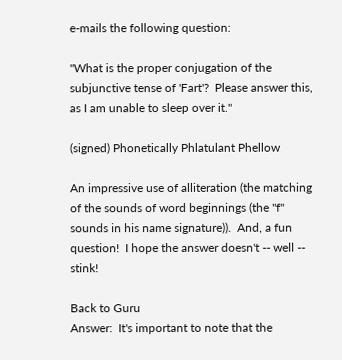e-mails the following question:

"What is the proper conjugation of the subjunctive tense of 'Fart'?  Please answer this, as I am unable to sleep over it."

(signed) Phonetically Phlatulant Phellow

An impressive use of alliteration (the matching of the sounds of word beginnings (the "f" sounds in his name signature)).  And, a fun question!  I hope the answer doesn't -- well -- stink!

Back to Guru
Answer:  It's important to note that the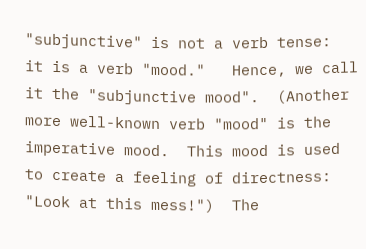"subjunctive" is not a verb tense:  it is a verb "mood."   Hence, we call it the "subjunctive mood".  (Another more well-known verb "mood" is the imperative mood.  This mood is used to create a feeling of directness:  "Look at this mess!")  The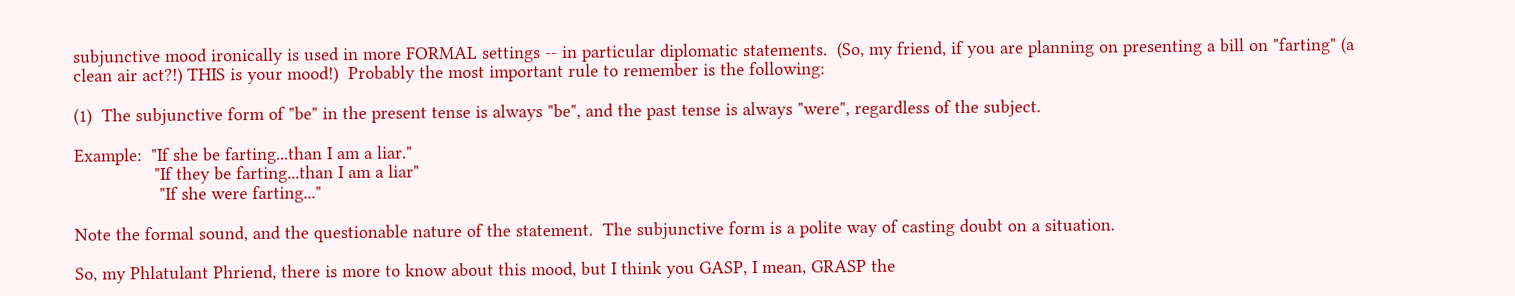subjunctive mood ironically is used in more FORMAL settings -- in particular diplomatic statements.  (So, my friend, if you are planning on presenting a bill on "farting" (a clean air act?!) THIS is your mood!)  Probably the most important rule to remember is the following:

(1)  The subjunctive form of "be" in the present tense is always "be", and the past tense is always "were", regardless of the subject.

Example:  "If she be farting...than I am a liar."
                "If they be farting...than I am a liar"
                 "If she were farting..."

Note the formal sound, and the questionable nature of the statement.  The subjunctive form is a polite way of casting doubt on a situation.

So, my Phlatulant Phriend, there is more to know about this mood, but I think you GASP, I mean, GRASP the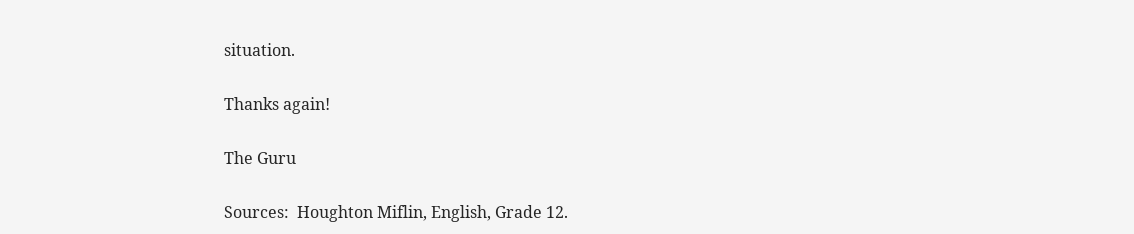situation.

Thanks again!

The Guru

Sources:  Houghton Miflin, English, Grade 12.